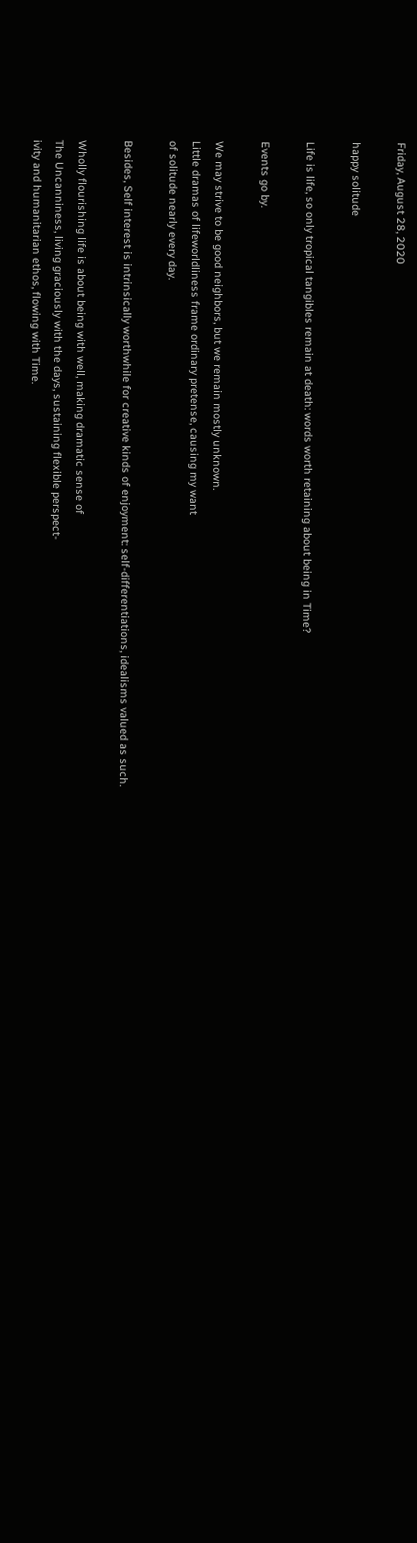Friday, August 28, 2020

happy solitude

Life is life, so only tropical tangibles remain at death: words worth retaining about being in Time?

Events go by.

We may strive to be good neighbors, but we remain mostly unknown.
Little dramas of lifeworldliness frame ordinary pretense, causing my want
of solitude nearly every day.

Besides, Self interest is intrinsically worthwhile for creative kinds of enjoyment: self-differentiations, idealisms valued as such.

Wholly flourishing life is about being with well, making dramatic sense of
The Uncanniness, living graciously with the days, sustaining flexible perspect-
ivity and humanitarian ethos, flowing with Time.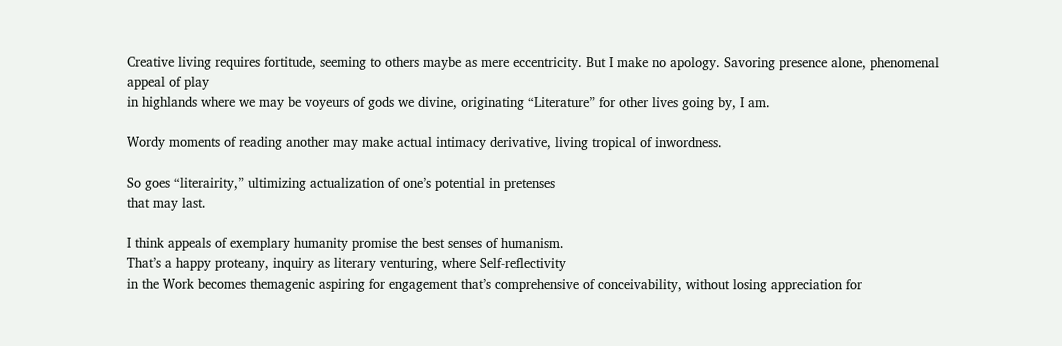Creative living requires fortitude, seeming to others maybe as mere eccentricity. But I make no apology. Savoring presence alone, phenomenal appeal of play
in highlands where we may be voyeurs of gods we divine, originating “Literature” for other lives going by, I am.

Wordy moments of reading another may make actual intimacy derivative, living tropical of inwordness.

So goes “literairity,” ultimizing actualization of one’s potential in pretenses
that may last.

I think appeals of exemplary humanity promise the best senses of humanism.
That’s a happy proteany, inquiry as literary venturing, where Self-reflectivity
in the Work becomes themagenic aspiring for engagement that’s comprehensive of conceivability, without losing appreciation for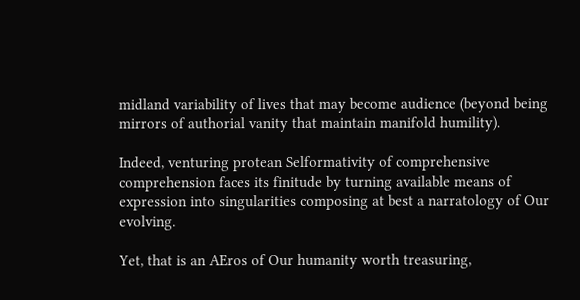midland variability of lives that may become audience (beyond being mirrors of authorial vanity that maintain manifold humility).

Indeed, venturing protean Selformativity of comprehensive comprehension faces its finitude by turning available means of expression into singularities composing at best a narratology of Our evolving.

Yet, that is an AEros of Our humanity worth treasuring,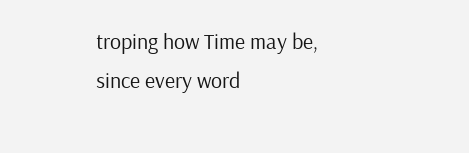troping how Time may be, since every word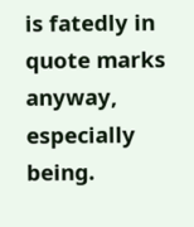is fatedly in quote marks anyway, especially being.